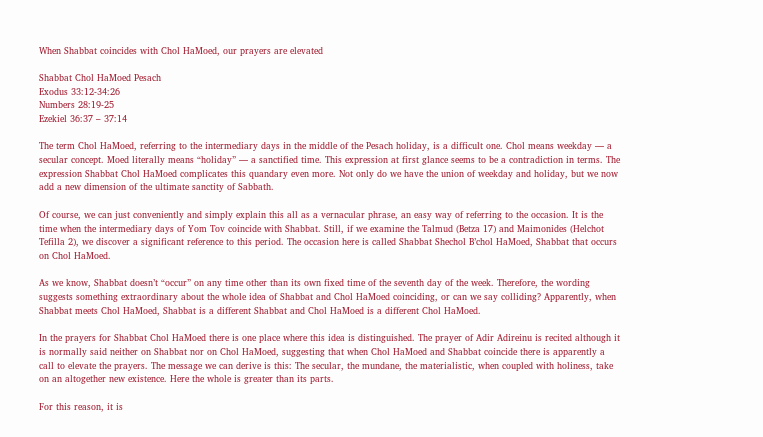When Shabbat coincides with Chol HaMoed, our prayers are elevated

Shabbat Chol HaMoed Pesach
Exodus 33:12-34:26
Numbers 28:19-25
Ezekiel 36:37 – 37:14

The term Chol HaMoed, referring to the intermediary days in the middle of the Pesach holiday, is a difficult one. Chol means weekday — a secular concept. Moed literally means “holiday” — a sanctified time. This expression at first glance seems to be a contradiction in terms. The expression Shabbat Chol HaMoed complicates this quandary even more. Not only do we have the union of weekday and holiday, but we now add a new dimension of the ultimate sanctity of Sabbath.

Of course, we can just conveniently and simply explain this all as a vernacular phrase, an easy way of referring to the occasion. It is the time when the intermediary days of Yom Tov coincide with Shabbat. Still, if we examine the Talmud (Betza 17) and Maimonides (Helchot Tefilla 2), we discover a significant reference to this period. The occasion here is called Shabbat Shechol B’chol HaMoed, Shabbat that occurs on Chol HaMoed.

As we know, Shabbat doesn’t “occur” on any time other than its own fixed time of the seventh day of the week. Therefore, the wording suggests something extraordinary about the whole idea of Shabbat and Chol HaMoed coinciding, or can we say colliding? Apparently, when Shabbat meets Chol HaMoed, Shabbat is a different Shabbat and Chol HaMoed is a different Chol HaMoed.

In the prayers for Shabbat Chol HaMoed there is one place where this idea is distinguished. The prayer of Adir Adireinu is recited although it is normally said neither on Shabbat nor on Chol HaMoed, suggesting that when Chol HaMoed and Shabbat coincide there is apparently a call to elevate the prayers. The message we can derive is this: The secular, the mundane, the materialistic, when coupled with holiness, take on an altogether new existence. Here the whole is greater than its parts.

For this reason, it is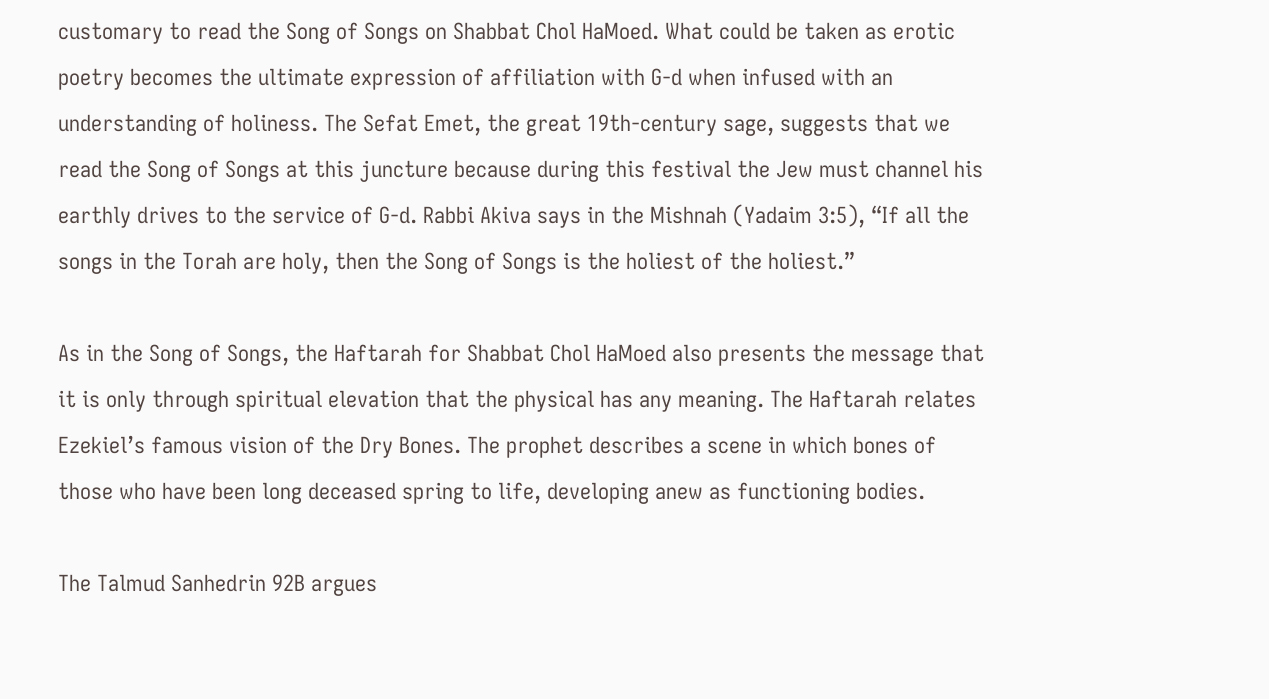customary to read the Song of Songs on Shabbat Chol HaMoed. What could be taken as erotic poetry becomes the ultimate expression of affiliation with G-d when infused with an understanding of holiness. The Sefat Emet, the great 19th-century sage, suggests that we read the Song of Songs at this juncture because during this festival the Jew must channel his earthly drives to the service of G-d. Rabbi Akiva says in the Mishnah (Yadaim 3:5), “If all the songs in the Torah are holy, then the Song of Songs is the holiest of the holiest.”

As in the Song of Songs, the Haftarah for Shabbat Chol HaMoed also presents the message that it is only through spiritual elevation that the physical has any meaning. The Haftarah relates Ezekiel’s famous vision of the Dry Bones. The prophet describes a scene in which bones of those who have been long deceased spring to life, developing anew as functioning bodies.

The Talmud Sanhedrin 92B argues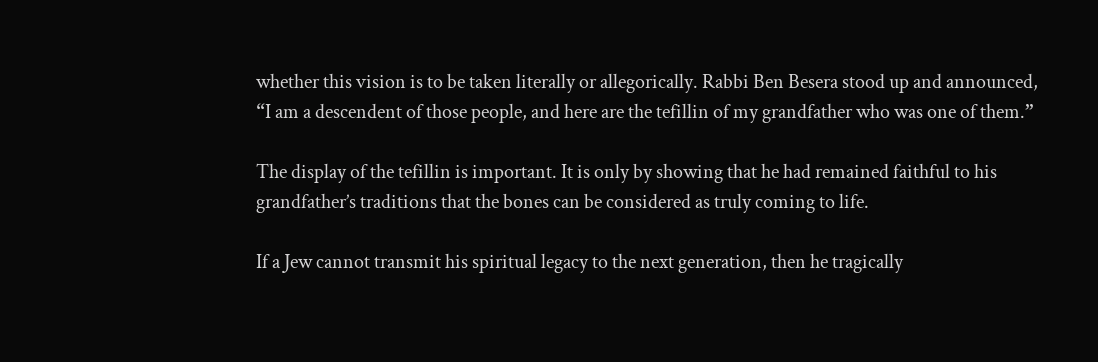whether this vision is to be taken literally or allegorically. Rabbi Ben Besera stood up and announced, “I am a descendent of those people, and here are the tefillin of my grandfather who was one of them.”

The display of the tefillin is important. It is only by showing that he had remained faithful to his grandfather’s traditions that the bones can be considered as truly coming to life.

If a Jew cannot transmit his spiritual legacy to the next generation, then he tragically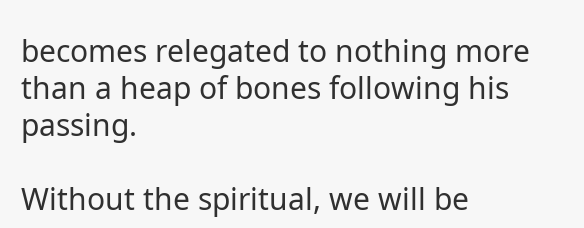becomes relegated to nothing more than a heap of bones following his passing.

Without the spiritual, we will be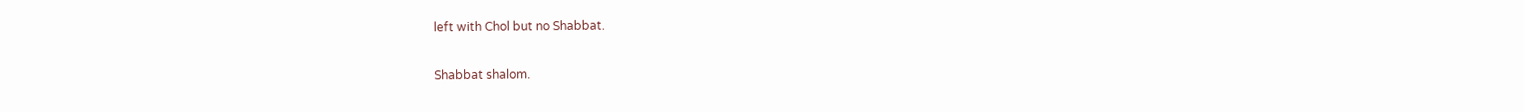left with Chol but no Shabbat.

Shabbat shalom.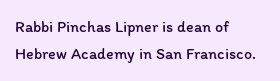Rabbi Pinchas Lipner is dean of Hebrew Academy in San Francisco.